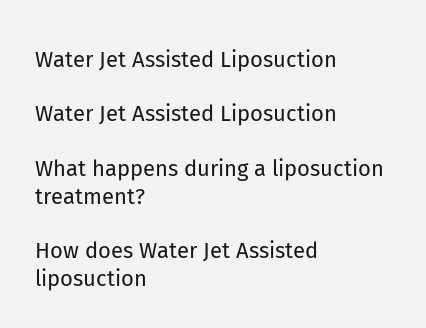Water Jet Assisted Liposuction

Water Jet Assisted Liposuction

What happens during a liposuction treatment?

How does Water Jet Assisted liposuction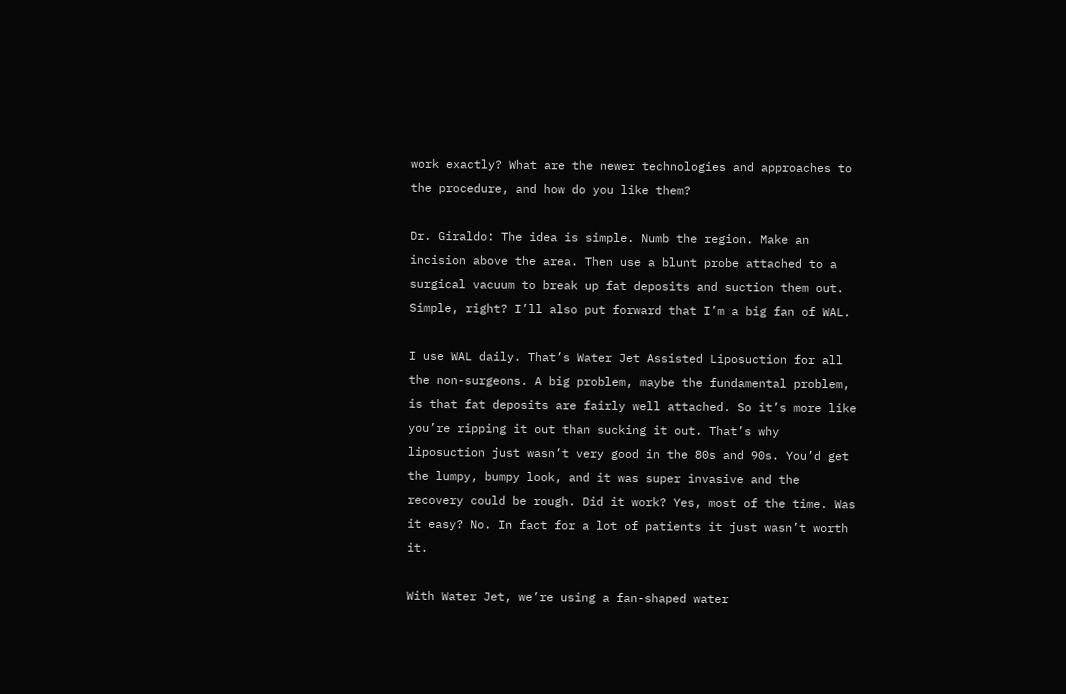work exactly? What are the newer technologies and approaches to the procedure, and how do you like them?

Dr. Giraldo: The idea is simple. Numb the region. Make an incision above the area. Then use a blunt probe attached to a surgical vacuum to break up fat deposits and suction them out. Simple, right? I’ll also put forward that I’m a big fan of WAL.

I use WAL daily. That’s Water Jet Assisted Liposuction for all the non-surgeons. A big problem, maybe the fundamental problem, is that fat deposits are fairly well attached. So it’s more like you’re ripping it out than sucking it out. That’s why liposuction just wasn’t very good in the 80s and 90s. You’d get the lumpy, bumpy look, and it was super invasive and the recovery could be rough. Did it work? Yes, most of the time. Was it easy? No. In fact for a lot of patients it just wasn’t worth it.

With Water Jet, we’re using a fan-shaped water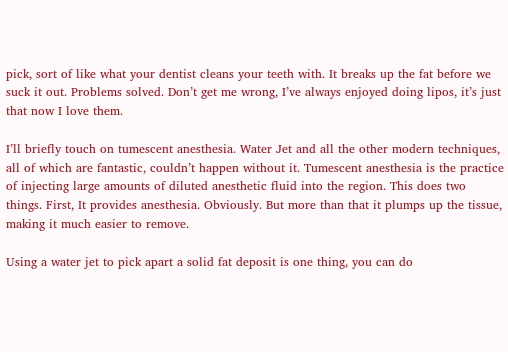pick, sort of like what your dentist cleans your teeth with. It breaks up the fat before we suck it out. Problems solved. Don’t get me wrong, I’ve always enjoyed doing lipos, it’s just that now I love them.

I’ll briefly touch on tumescent anesthesia. Water Jet and all the other modern techniques, all of which are fantastic, couldn’t happen without it. Tumescent anesthesia is the practice of injecting large amounts of diluted anesthetic fluid into the region. This does two things. First, It provides anesthesia. Obviously. But more than that it plumps up the tissue, making it much easier to remove.

Using a water jet to pick apart a solid fat deposit is one thing, you can do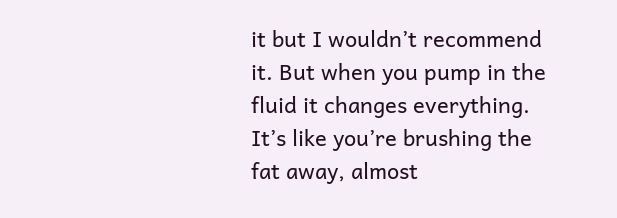it but I wouldn’t recommend it. But when you pump in the fluid it changes everything. It’s like you’re brushing the fat away, almost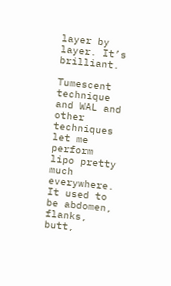layer by layer. It’s brilliant.

Tumescent technique and WAL and other techniques let me perform lipo pretty much everywhere. It used to be abdomen, flanks, butt,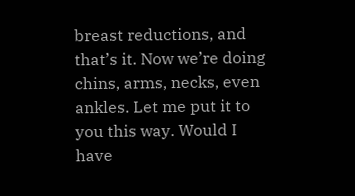breast reductions, and that’s it. Now we’re doing chins, arms, necks, even ankles. Let me put it to you this way. Would I have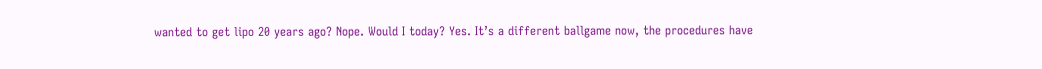wanted to get lipo 20 years ago? Nope. Would I today? Yes. It’s a different ballgame now, the procedures have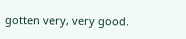gotten very, very good.